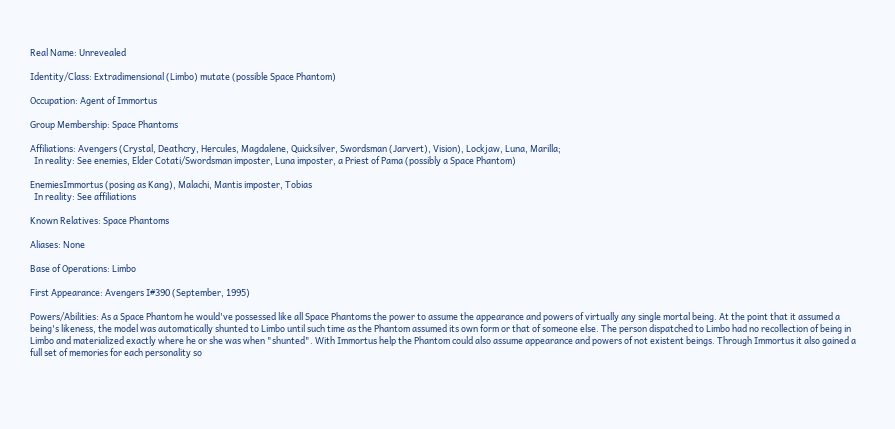Real Name: Unrevealed

Identity/Class: Extradimensional (Limbo) mutate (possible Space Phantom)

Occupation: Agent of Immortus

Group Membership: Space Phantoms

Affiliations: Avengers (Crystal, Deathcry, Hercules, Magdalene, Quicksilver, Swordsman (Jarvert), Vision), Lockjaw, Luna, Marilla;
  In reality: See enemies, Elder Cotati/Swordsman imposter, Luna imposter, a Priest of Pama (possibly a Space Phantom)

EnemiesImmortus (posing as Kang), Malachi, Mantis imposter, Tobias
  In reality: See affiliations

Known Relatives: Space Phantoms

Aliases: None

Base of Operations: Limbo

First Appearance: Avengers I#390 (September, 1995)

Powers/Abilities: As a Space Phantom he would've possessed like all Space Phantoms the power to assume the appearance and powers of virtually any single mortal being. At the point that it assumed a being's likeness, the model was automatically shunted to Limbo until such time as the Phantom assumed its own form or that of someone else. The person dispatched to Limbo had no recollection of being in Limbo and materialized exactly where he or she was when "shunted". With Immortus help the Phantom could also assume appearance and powers of not existent beings. Through Immortus it also gained a full set of memories for each personality so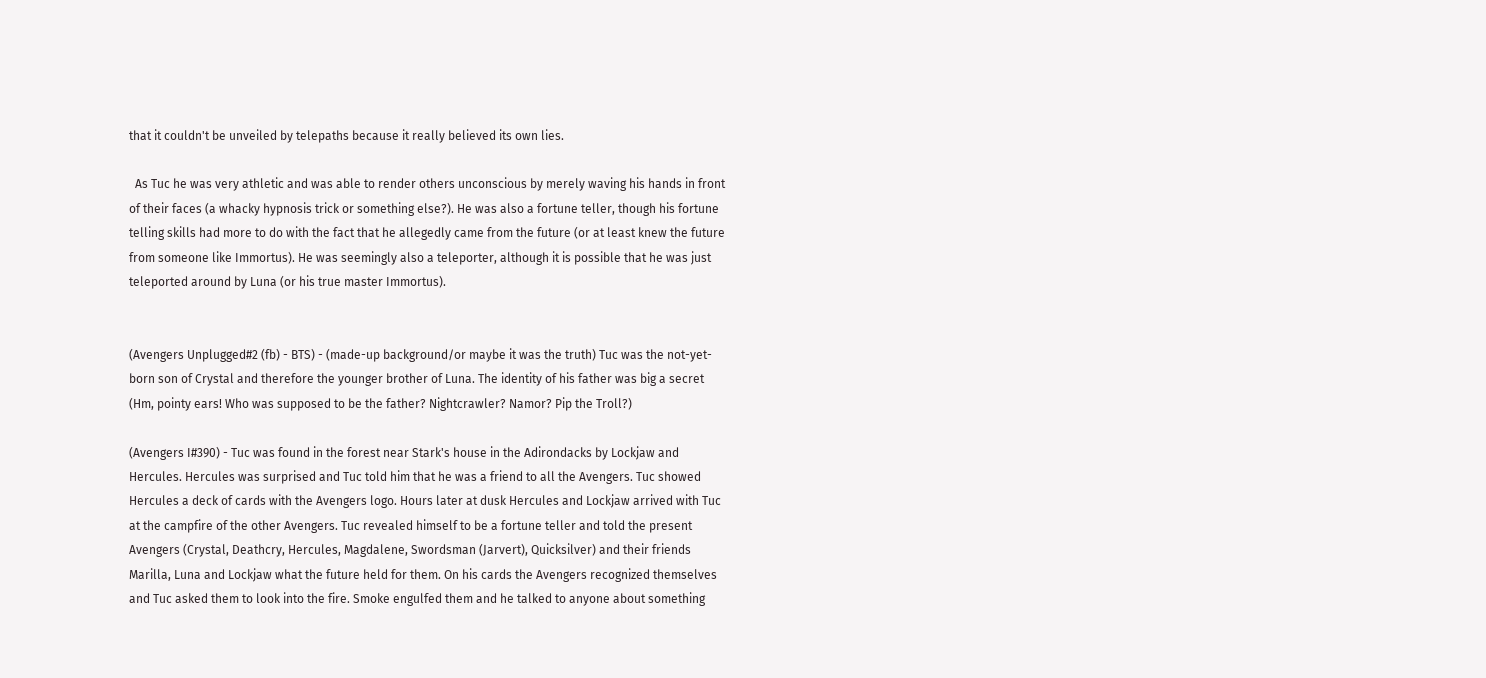that it couldn't be unveiled by telepaths because it really believed its own lies.

  As Tuc he was very athletic and was able to render others unconscious by merely waving his hands in front of their faces (a whacky hypnosis trick or something else?). He was also a fortune teller, though his fortune telling skills had more to do with the fact that he allegedly came from the future (or at least knew the future from someone like Immortus). He was seemingly also a teleporter, although it is possible that he was just teleported around by Luna (or his true master Immortus).


(Avengers Unplugged#2 (fb) - BTS) - (made-up background/or maybe it was the truth) Tuc was the not-yet-born son of Crystal and therefore the younger brother of Luna. The identity of his father was big a secret (Hm, pointy ears! Who was supposed to be the father? Nightcrawler? Namor? Pip the Troll?)

(Avengers I#390) - Tuc was found in the forest near Stark's house in the Adirondacks by Lockjaw and Hercules. Hercules was surprised and Tuc told him that he was a friend to all the Avengers. Tuc showed Hercules a deck of cards with the Avengers logo. Hours later at dusk Hercules and Lockjaw arrived with Tuc at the campfire of the other Avengers. Tuc revealed himself to be a fortune teller and told the present Avengers (Crystal, Deathcry, Hercules, Magdalene, Swordsman (Jarvert), Quicksilver) and their friends Marilla, Luna and Lockjaw what the future held for them. On his cards the Avengers recognized themselves and Tuc asked them to look into the fire. Smoke engulfed them and he talked to anyone about something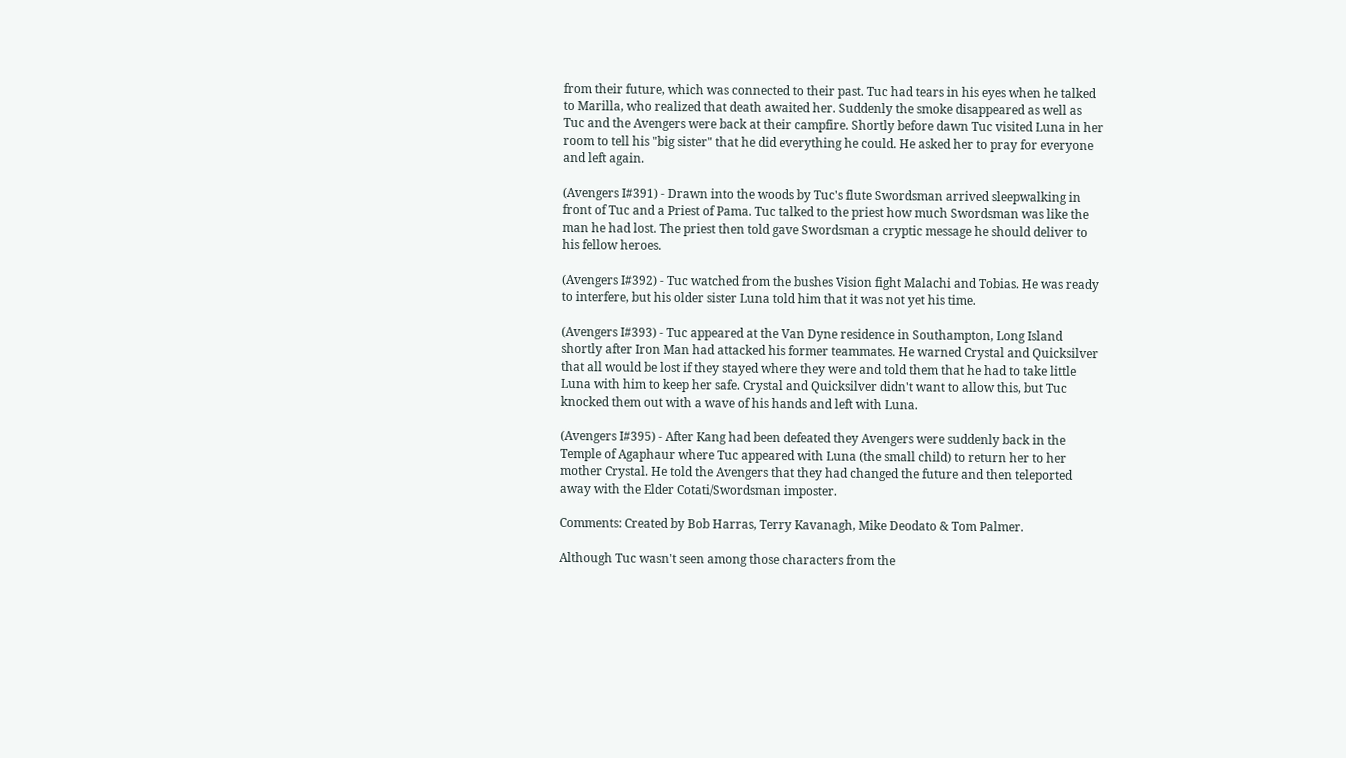from their future, which was connected to their past. Tuc had tears in his eyes when he talked to Marilla, who realized that death awaited her. Suddenly the smoke disappeared as well as Tuc and the Avengers were back at their campfire. Shortly before dawn Tuc visited Luna in her room to tell his "big sister" that he did everything he could. He asked her to pray for everyone and left again.

(Avengers I#391) - Drawn into the woods by Tuc's flute Swordsman arrived sleepwalking in front of Tuc and a Priest of Pama. Tuc talked to the priest how much Swordsman was like the man he had lost. The priest then told gave Swordsman a cryptic message he should deliver to his fellow heroes.

(Avengers I#392) - Tuc watched from the bushes Vision fight Malachi and Tobias. He was ready to interfere, but his older sister Luna told him that it was not yet his time.

(Avengers I#393) - Tuc appeared at the Van Dyne residence in Southampton, Long Island shortly after Iron Man had attacked his former teammates. He warned Crystal and Quicksilver that all would be lost if they stayed where they were and told them that he had to take little Luna with him to keep her safe. Crystal and Quicksilver didn't want to allow this, but Tuc knocked them out with a wave of his hands and left with Luna.

(Avengers I#395) - After Kang had been defeated they Avengers were suddenly back in the Temple of Agaphaur where Tuc appeared with Luna (the small child) to return her to her mother Crystal. He told the Avengers that they had changed the future and then teleported away with the Elder Cotati/Swordsman imposter.

Comments: Created by Bob Harras, Terry Kavanagh, Mike Deodato & Tom Palmer.

Although Tuc wasn't seen among those characters from the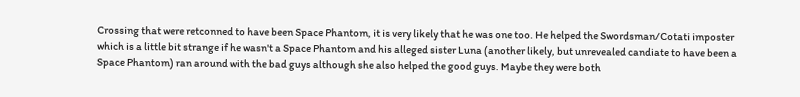Crossing that were retconned to have been Space Phantom, it is very likely that he was one too. He helped the Swordsman/Cotati imposter which is a little bit strange if he wasn't a Space Phantom and his alleged sister Luna (another likely, but unrevealed candiate to have been a Space Phantom) ran around with the bad guys although she also helped the good guys. Maybe they were both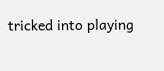tricked into playing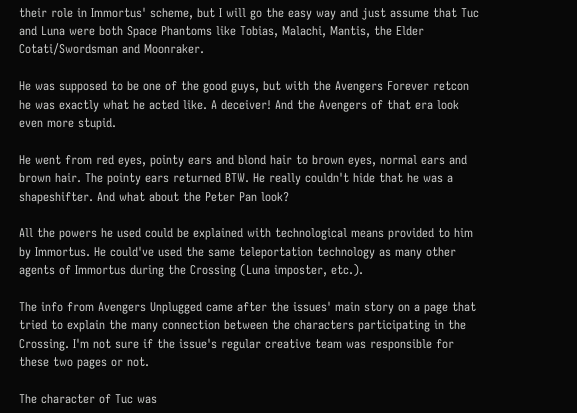their role in Immortus' scheme, but I will go the easy way and just assume that Tuc and Luna were both Space Phantoms like Tobias, Malachi, Mantis, the Elder Cotati/Swordsman and Moonraker.

He was supposed to be one of the good guys, but with the Avengers Forever retcon he was exactly what he acted like. A deceiver! And the Avengers of that era look even more stupid.

He went from red eyes, pointy ears and blond hair to brown eyes, normal ears and brown hair. The pointy ears returned BTW. He really couldn't hide that he was a shapeshifter. And what about the Peter Pan look?

All the powers he used could be explained with technological means provided to him by Immortus. He could've used the same teleportation technology as many other agents of Immortus during the Crossing (Luna imposter, etc.).

The info from Avengers Unplugged came after the issues' main story on a page that tried to explain the many connection between the characters participating in the Crossing. I'm not sure if the issue's regular creative team was responsible for these two pages or not.

The character of Tuc was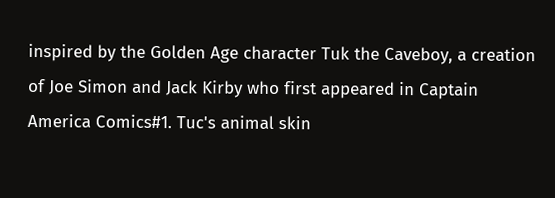inspired by the Golden Age character Tuk the Caveboy, a creation of Joe Simon and Jack Kirby who first appeared in Captain America Comics#1. Tuc's animal skin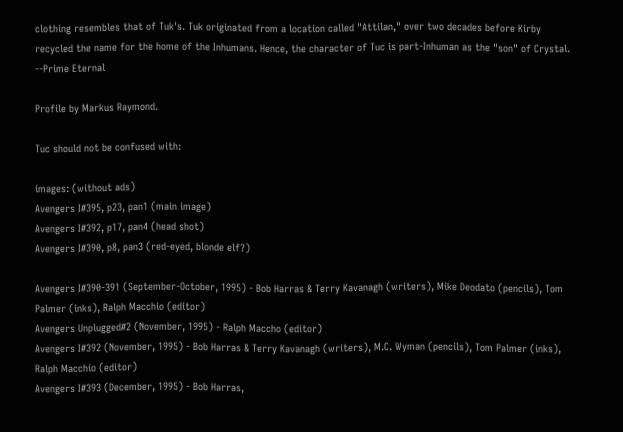clothing resembles that of Tuk's. Tuk originated from a location called "Attilan," over two decades before Kirby recycled the name for the home of the Inhumans. Hence, the character of Tuc is part-Inhuman as the "son" of Crystal.
--Prime Eternal

Profile by Markus Raymond.

Tuc should not be confused with:

images: (without ads)
Avengers I#395, p23, pan1 (main image)
Avengers I#392, p17, pan4 (head shot)
Avengers I#390, p8, pan3 (red-eyed, blonde elf?)

Avengers I#390-391 (September-October, 1995) - Bob Harras & Terry Kavanagh (writers), Mike Deodato (pencils), Tom Palmer (inks), Ralph Macchio (editor)
Avengers Unplugged#2 (November, 1995) - Ralph Maccho (editor)
Avengers I#392 (November, 1995) - Bob Harras & Terry Kavanagh (writers), M.C. Wyman (pencils), Tom Palmer (inks), Ralph Macchio (editor)
Avengers I#393 (December, 1995) - Bob Harras,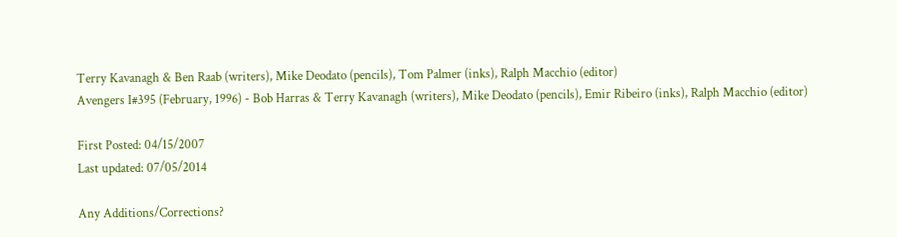Terry Kavanagh & Ben Raab (writers), Mike Deodato (pencils), Tom Palmer (inks), Ralph Macchio (editor)
Avengers I#395 (February, 1996) - Bob Harras & Terry Kavanagh (writers), Mike Deodato (pencils), Emir Ribeiro (inks), Ralph Macchio (editor)

First Posted: 04/15/2007
Last updated: 07/05/2014

Any Additions/Corrections?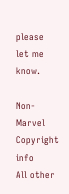please let me know.

Non-Marvel Copyright info
All other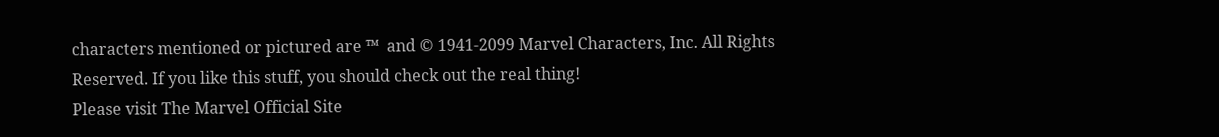characters mentioned or pictured are ™  and © 1941-2099 Marvel Characters, Inc. All Rights Reserved. If you like this stuff, you should check out the real thing!
Please visit The Marvel Official Site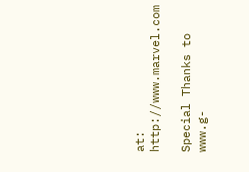at: http://www.marvel.com

Special Thanks to www.g-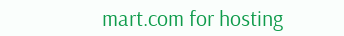mart.com for hosting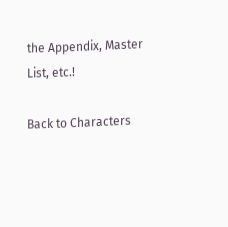the Appendix, Master List, etc.!

Back to Characters